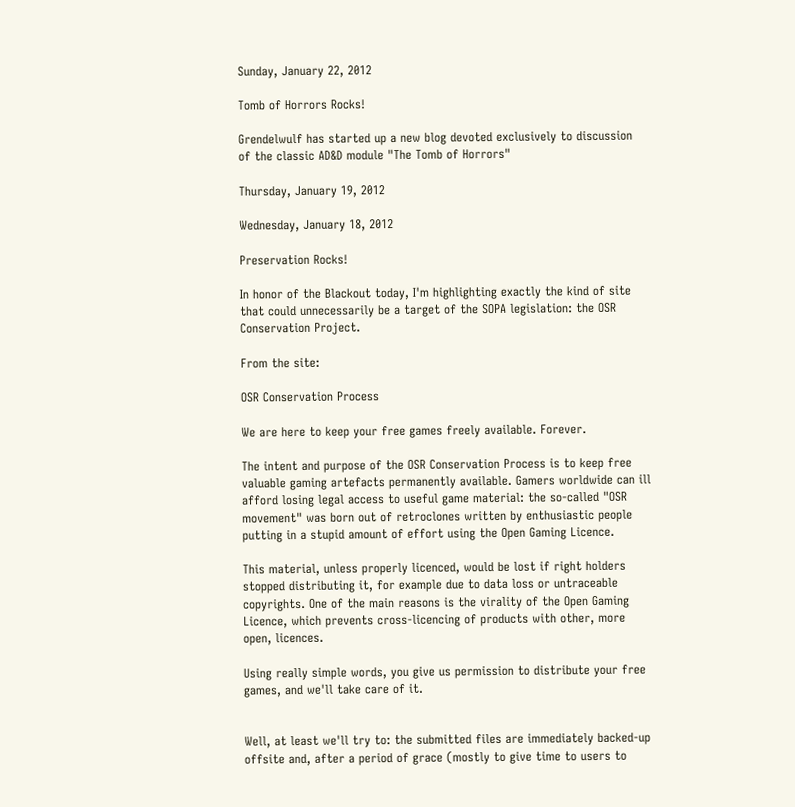Sunday, January 22, 2012

Tomb of Horrors Rocks!

Grendelwulf has started up a new blog devoted exclusively to discussion of the classic AD&D module "The Tomb of Horrors"

Thursday, January 19, 2012

Wednesday, January 18, 2012

Preservation Rocks!

In honor of the Blackout today, I'm highlighting exactly the kind of site that could unnecessarily be a target of the SOPA legislation: the OSR Conservation Project.

From the site:

OSR Conservation Process

We are here to keep your free games freely available. Forever.

The intent and purpose of the OSR Conservation Process is to keep free valuable gaming artefacts permanently available. Gamers worldwide can ill afford losing legal access to useful game material: the so-called "OSR movement" was born out of retroclones written by enthusiastic people putting in a stupid amount of effort using the Open Gaming Licence.

This material, unless properly licenced, would be lost if right holders stopped distributing it, for example due to data loss or untraceable copyrights. One of the main reasons is the virality of the Open Gaming Licence, which prevents cross-licencing of products with other, more open, licences.

Using really simple words, you give us permission to distribute your free games, and we'll take care of it.


Well, at least we'll try to: the submitted files are immediately backed-up offsite and, after a period of grace (mostly to give time to users to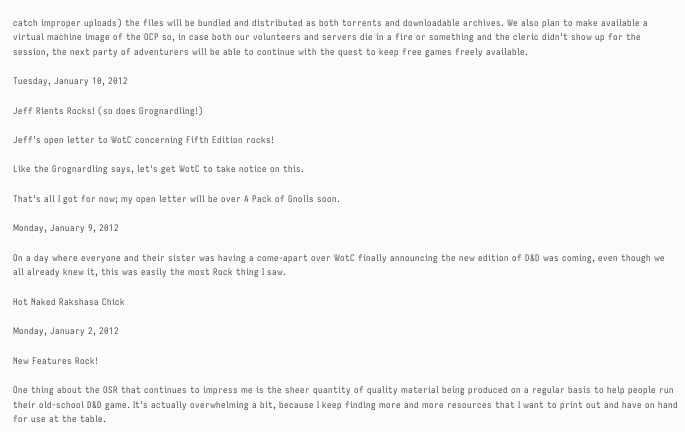catch improper uploads) the files will be bundled and distributed as both torrents and downloadable archives. We also plan to make available a virtual machine image of the OCP so, in case both our volunteers and servers die in a fire or something and the cleric didn't show up for the session, the next party of adventurers will be able to continue with the quest to keep free games freely available.

Tuesday, January 10, 2012

Jeff Rients Rocks! (so does Grognardling!)

Jeff's open letter to WotC concerning Fifth Edition rocks!

Like the Grognardling says, let's get WotC to take notice on this.

That's all I got for now; my open letter will be over A Pack of Gnolls soon.

Monday, January 9, 2012

On a day where everyone and their sister was having a come-apart over WotC finally announcing the new edition of D&D was coming, even though we all already knew it, this was easily the most Rock thing I saw.

Hot Naked Rakshasa Chick

Monday, January 2, 2012

New Features Rock!

One thing about the OSR that continues to impress me is the sheer quantity of quality material being produced on a regular basis to help people run their old-school D&D game. It's actually overwhelming a bit, because I keep finding more and more resources that I want to print out and have on hand for use at the table.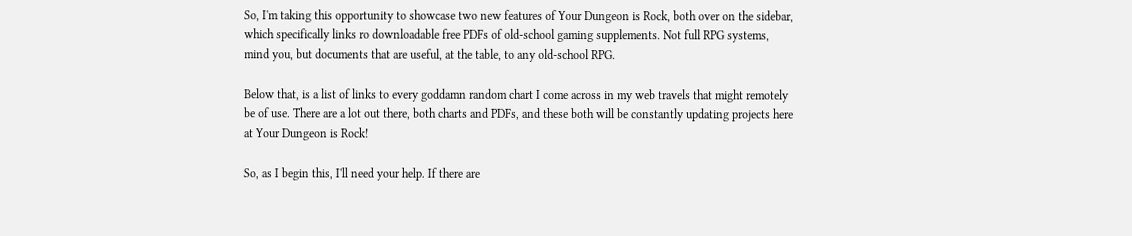So, I'm taking this opportunity to showcase two new features of Your Dungeon is Rock, both over on the sidebar, which specifically links ro downloadable free PDFs of old-school gaming supplements. Not full RPG systems, mind you, but documents that are useful, at the table, to any old-school RPG.

Below that, is a list of links to every goddamn random chart I come across in my web travels that might remotely be of use. There are a lot out there, both charts and PDFs, and these both will be constantly updating projects here at Your Dungeon is Rock!

So, as I begin this, I'll need your help. If there are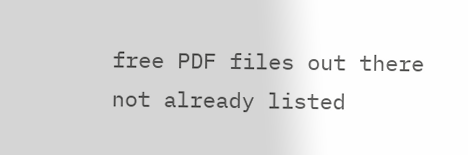free PDF files out there not already listed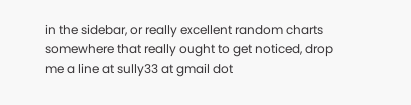in the sidebar, or really excellent random charts somewhere that really ought to get noticed, drop me a line at sully33 at gmail dot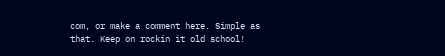com, or make a comment here. Simple as that. Keep on rockin it old school!